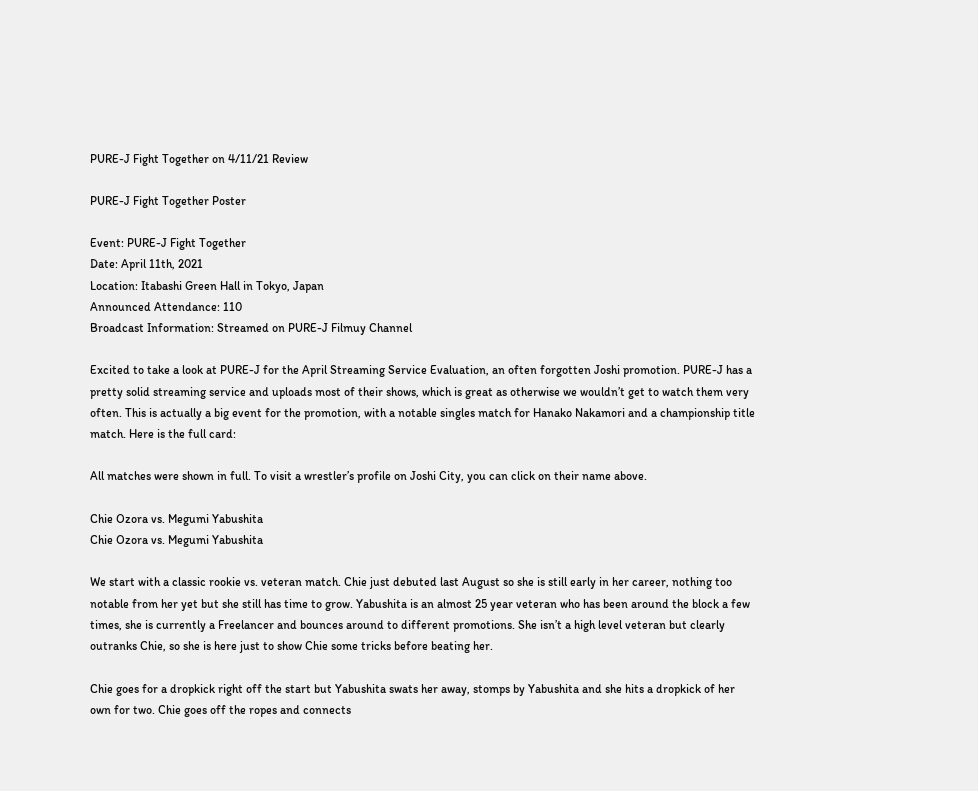PURE-J Fight Together on 4/11/21 Review

PURE-J Fight Together Poster

Event: PURE-J Fight Together
Date: April 11th, 2021
Location: Itabashi Green Hall in Tokyo, Japan
Announced Attendance: 110
Broadcast Information: Streamed on PURE-J Filmuy Channel

Excited to take a look at PURE-J for the April Streaming Service Evaluation, an often forgotten Joshi promotion. PURE-J has a pretty solid streaming service and uploads most of their shows, which is great as otherwise we wouldn’t get to watch them very often. This is actually a big event for the promotion, with a notable singles match for Hanako Nakamori and a championship title match. Here is the full card:

All matches were shown in full. To visit a wrestler’s profile on Joshi City, you can click on their name above.

Chie Ozora vs. Megumi Yabushita
Chie Ozora vs. Megumi Yabushita

We start with a classic rookie vs. veteran match. Chie just debuted last August so she is still early in her career, nothing too notable from her yet but she still has time to grow. Yabushita is an almost 25 year veteran who has been around the block a few times, she is currently a Freelancer and bounces around to different promotions. She isn’t a high level veteran but clearly outranks Chie, so she is here just to show Chie some tricks before beating her.

Chie goes for a dropkick right off the start but Yabushita swats her away, stomps by Yabushita and she hits a dropkick of her own for two. Chie goes off the ropes and connects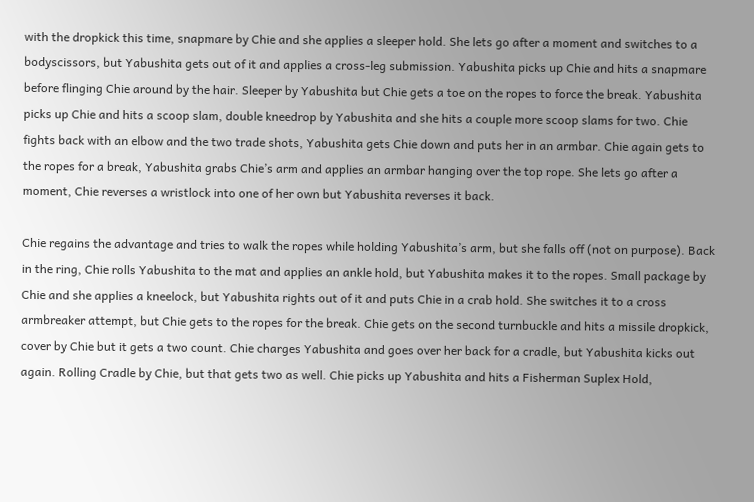with the dropkick this time, snapmare by Chie and she applies a sleeper hold. She lets go after a moment and switches to a bodyscissors, but Yabushita gets out of it and applies a cross-leg submission. Yabushita picks up Chie and hits a snapmare before flinging Chie around by the hair. Sleeper by Yabushita but Chie gets a toe on the ropes to force the break. Yabushita picks up Chie and hits a scoop slam, double kneedrop by Yabushita and she hits a couple more scoop slams for two. Chie fights back with an elbow and the two trade shots, Yabushita gets Chie down and puts her in an armbar. Chie again gets to the ropes for a break, Yabushita grabs Chie’s arm and applies an armbar hanging over the top rope. She lets go after a moment, Chie reverses a wristlock into one of her own but Yabushita reverses it back.

Chie regains the advantage and tries to walk the ropes while holding Yabushita’s arm, but she falls off (not on purpose). Back in the ring, Chie rolls Yabushita to the mat and applies an ankle hold, but Yabushita makes it to the ropes. Small package by Chie and she applies a kneelock, but Yabushita rights out of it and puts Chie in a crab hold. She switches it to a cross armbreaker attempt, but Chie gets to the ropes for the break. Chie gets on the second turnbuckle and hits a missile dropkick, cover by Chie but it gets a two count. Chie charges Yabushita and goes over her back for a cradle, but Yabushita kicks out again. Rolling Cradle by Chie, but that gets two as well. Chie picks up Yabushita and hits a Fisherman Suplex Hold,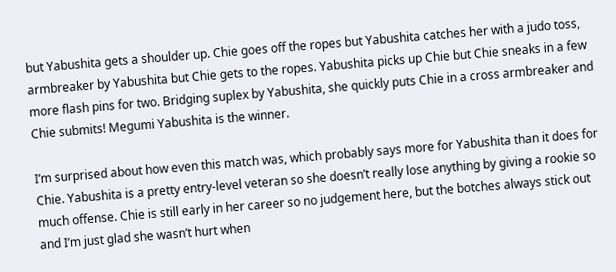but Yabushita gets a shoulder up. Chie goes off the ropes but Yabushita catches her with a judo toss, armbreaker by Yabushita but Chie gets to the ropes. Yabushita picks up Chie but Chie sneaks in a few more flash pins for two. Bridging suplex by Yabushita, she quickly puts Chie in a cross armbreaker and Chie submits! Megumi Yabushita is the winner.

I’m surprised about how even this match was, which probably says more for Yabushita than it does for Chie. Yabushita is a pretty entry-level veteran so she doesn’t really lose anything by giving a rookie so much offense. Chie is still early in her career so no judgement here, but the botches always stick out and I’m just glad she wasn’t hurt when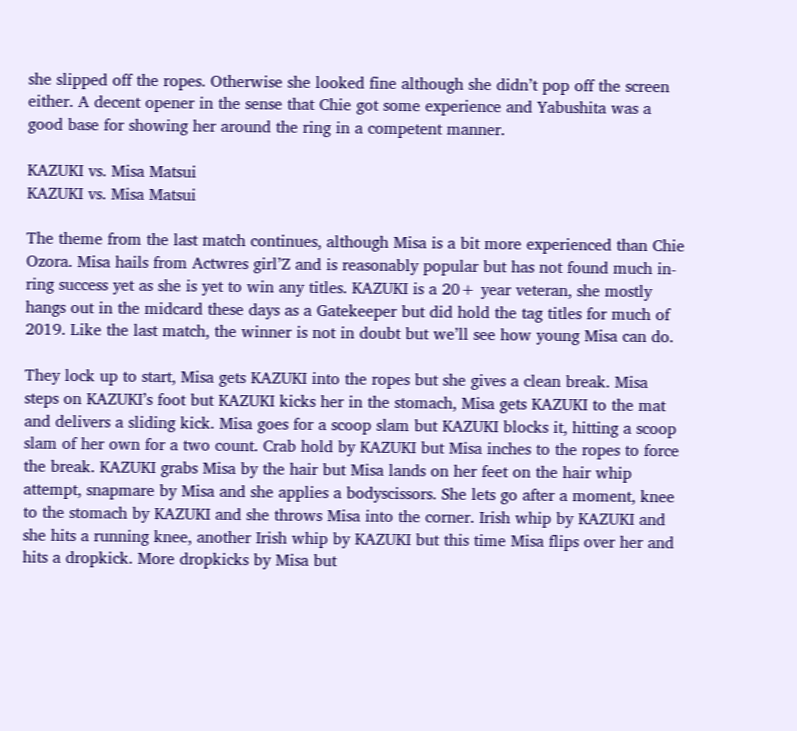she slipped off the ropes. Otherwise she looked fine although she didn’t pop off the screen either. A decent opener in the sense that Chie got some experience and Yabushita was a good base for showing her around the ring in a competent manner.

KAZUKI vs. Misa Matsui
KAZUKI vs. Misa Matsui

The theme from the last match continues, although Misa is a bit more experienced than Chie Ozora. Misa hails from Actwres girl’Z and is reasonably popular but has not found much in-ring success yet as she is yet to win any titles. KAZUKI is a 20+ year veteran, she mostly hangs out in the midcard these days as a Gatekeeper but did hold the tag titles for much of 2019. Like the last match, the winner is not in doubt but we’ll see how young Misa can do.

They lock up to start, Misa gets KAZUKI into the ropes but she gives a clean break. Misa steps on KAZUKI’s foot but KAZUKI kicks her in the stomach, Misa gets KAZUKI to the mat and delivers a sliding kick. Misa goes for a scoop slam but KAZUKI blocks it, hitting a scoop slam of her own for a two count. Crab hold by KAZUKI but Misa inches to the ropes to force the break. KAZUKI grabs Misa by the hair but Misa lands on her feet on the hair whip attempt, snapmare by Misa and she applies a bodyscissors. She lets go after a moment, knee to the stomach by KAZUKI and she throws Misa into the corner. Irish whip by KAZUKI and she hits a running knee, another Irish whip by KAZUKI but this time Misa flips over her and hits a dropkick. More dropkicks by Misa but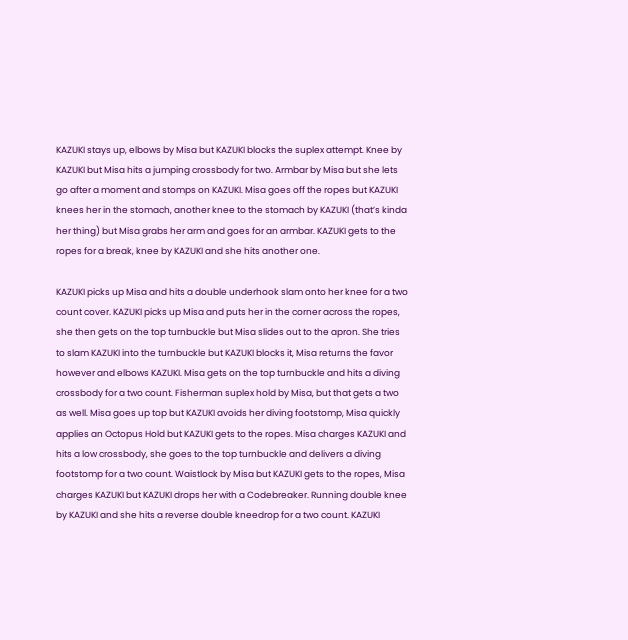KAZUKI stays up, elbows by Misa but KAZUKI blocks the suplex attempt. Knee by KAZUKI but Misa hits a jumping crossbody for two. Armbar by Misa but she lets go after a moment and stomps on KAZUKI. Misa goes off the ropes but KAZUKI knees her in the stomach, another knee to the stomach by KAZUKI (that’s kinda her thing) but Misa grabs her arm and goes for an armbar. KAZUKI gets to the ropes for a break, knee by KAZUKI and she hits another one.

KAZUKI picks up Misa and hits a double underhook slam onto her knee for a two count cover. KAZUKI picks up Misa and puts her in the corner across the ropes, she then gets on the top turnbuckle but Misa slides out to the apron. She tries to slam KAZUKI into the turnbuckle but KAZUKI blocks it, Misa returns the favor however and elbows KAZUKI. Misa gets on the top turnbuckle and hits a diving crossbody for a two count. Fisherman suplex hold by Misa, but that gets a two as well. Misa goes up top but KAZUKI avoids her diving footstomp, Misa quickly applies an Octopus Hold but KAZUKI gets to the ropes. Misa charges KAZUKI and hits a low crossbody, she goes to the top turnbuckle and delivers a diving footstomp for a two count. Waistlock by Misa but KAZUKI gets to the ropes, Misa charges KAZUKI but KAZUKI drops her with a Codebreaker. Running double knee by KAZUKI and she hits a reverse double kneedrop for a two count. KAZUKI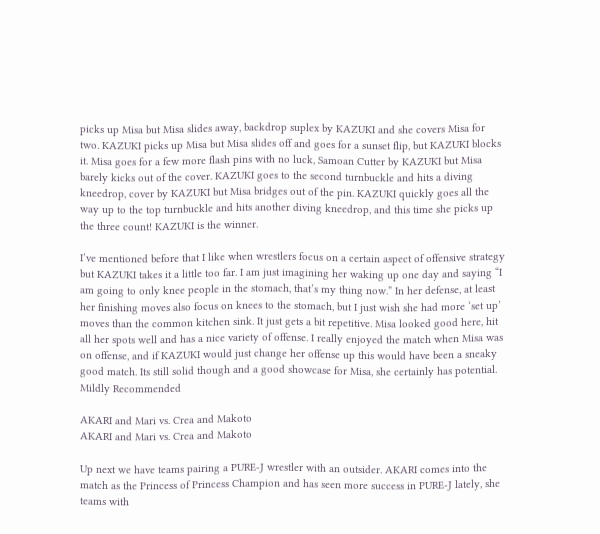picks up Misa but Misa slides away, backdrop suplex by KAZUKI and she covers Misa for two. KAZUKI picks up Misa but Misa slides off and goes for a sunset flip, but KAZUKI blocks it. Misa goes for a few more flash pins with no luck, Samoan Cutter by KAZUKI but Misa barely kicks out of the cover. KAZUKI goes to the second turnbuckle and hits a diving kneedrop, cover by KAZUKI but Misa bridges out of the pin. KAZUKI quickly goes all the way up to the top turnbuckle and hits another diving kneedrop, and this time she picks up the three count! KAZUKI is the winner.

I’ve mentioned before that I like when wrestlers focus on a certain aspect of offensive strategy but KAZUKI takes it a little too far. I am just imagining her waking up one day and saying “I am going to only knee people in the stomach, that’s my thing now.” In her defense, at least her finishing moves also focus on knees to the stomach, but I just wish she had more ‘set up’ moves than the common kitchen sink. It just gets a bit repetitive. Misa looked good here, hit all her spots well and has a nice variety of offense. I really enjoyed the match when Misa was on offense, and if KAZUKI would just change her offense up this would have been a sneaky good match. Its still solid though and a good showcase for Misa, she certainly has potential.  Mildly Recommended

AKARI and Mari vs. Crea and Makoto
AKARI and Mari vs. Crea and Makoto

Up next we have teams pairing a PURE-J wrestler with an outsider. AKARI comes into the match as the Princess of Princess Champion and has seen more success in PURE-J lately, she teams with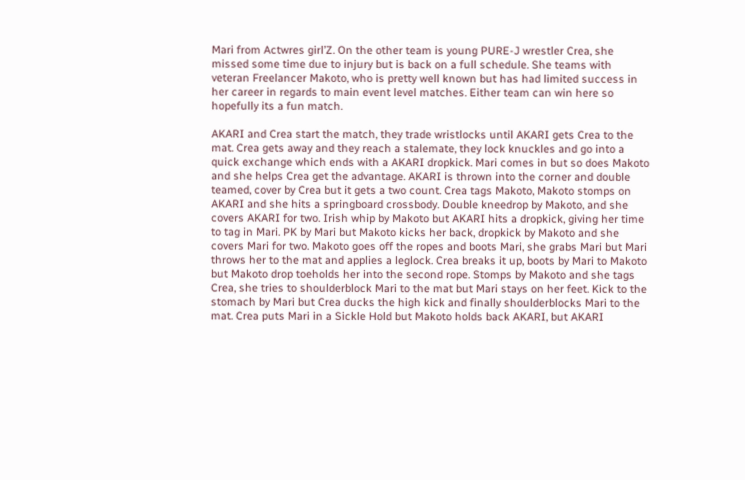Mari from Actwres girl’Z. On the other team is young PURE-J wrestler Crea, she missed some time due to injury but is back on a full schedule. She teams with veteran Freelancer Makoto, who is pretty well known but has had limited success in her career in regards to main event level matches. Either team can win here so hopefully its a fun match.

AKARI and Crea start the match, they trade wristlocks until AKARI gets Crea to the mat. Crea gets away and they reach a stalemate, they lock knuckles and go into a quick exchange which ends with a AKARI dropkick. Mari comes in but so does Makoto and she helps Crea get the advantage. AKARI is thrown into the corner and double teamed, cover by Crea but it gets a two count. Crea tags Makoto, Makoto stomps on AKARI and she hits a springboard crossbody. Double kneedrop by Makoto, and she covers AKARI for two. Irish whip by Makoto but AKARI hits a dropkick, giving her time to tag in Mari. PK by Mari but Makoto kicks her back, dropkick by Makoto and she covers Mari for two. Makoto goes off the ropes and boots Mari, she grabs Mari but Mari throws her to the mat and applies a leglock. Crea breaks it up, boots by Mari to Makoto but Makoto drop toeholds her into the second rope. Stomps by Makoto and she tags Crea, she tries to shoulderblock Mari to the mat but Mari stays on her feet. Kick to the stomach by Mari but Crea ducks the high kick and finally shoulderblocks Mari to the mat. Crea puts Mari in a Sickle Hold but Makoto holds back AKARI, but AKARI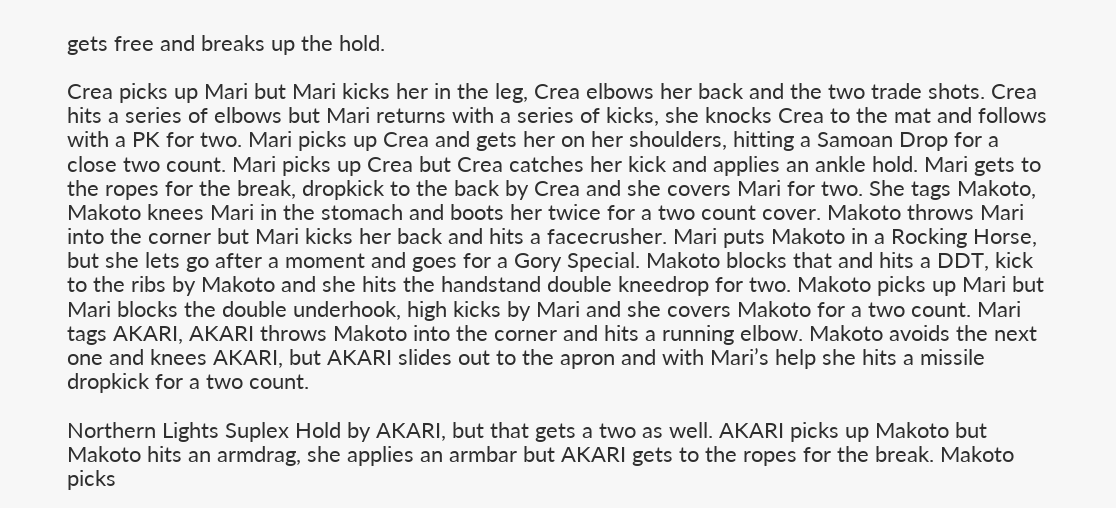gets free and breaks up the hold.

Crea picks up Mari but Mari kicks her in the leg, Crea elbows her back and the two trade shots. Crea hits a series of elbows but Mari returns with a series of kicks, she knocks Crea to the mat and follows with a PK for two. Mari picks up Crea and gets her on her shoulders, hitting a Samoan Drop for a close two count. Mari picks up Crea but Crea catches her kick and applies an ankle hold. Mari gets to the ropes for the break, dropkick to the back by Crea and she covers Mari for two. She tags Makoto, Makoto knees Mari in the stomach and boots her twice for a two count cover. Makoto throws Mari into the corner but Mari kicks her back and hits a facecrusher. Mari puts Makoto in a Rocking Horse, but she lets go after a moment and goes for a Gory Special. Makoto blocks that and hits a DDT, kick to the ribs by Makoto and she hits the handstand double kneedrop for two. Makoto picks up Mari but Mari blocks the double underhook, high kicks by Mari and she covers Makoto for a two count. Mari tags AKARI, AKARI throws Makoto into the corner and hits a running elbow. Makoto avoids the next one and knees AKARI, but AKARI slides out to the apron and with Mari’s help she hits a missile dropkick for a two count.

Northern Lights Suplex Hold by AKARI, but that gets a two as well. AKARI picks up Makoto but Makoto hits an armdrag, she applies an armbar but AKARI gets to the ropes for the break. Makoto picks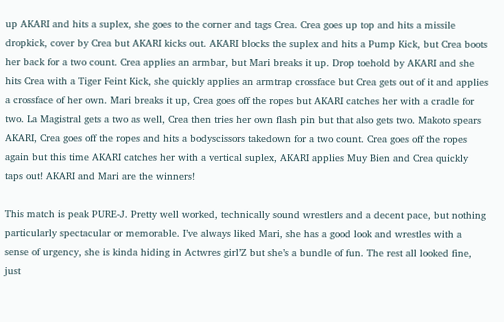up AKARI and hits a suplex, she goes to the corner and tags Crea. Crea goes up top and hits a missile dropkick, cover by Crea but AKARI kicks out. AKARI blocks the suplex and hits a Pump Kick, but Crea boots her back for a two count. Crea applies an armbar, but Mari breaks it up. Drop toehold by AKARI and she hits Crea with a Tiger Feint Kick, she quickly applies an armtrap crossface but Crea gets out of it and applies a crossface of her own. Mari breaks it up, Crea goes off the ropes but AKARI catches her with a cradle for two. La Magistral gets a two as well, Crea then tries her own flash pin but that also gets two. Makoto spears AKARI, Crea goes off the ropes and hits a bodyscissors takedown for a two count. Crea goes off the ropes again but this time AKARI catches her with a vertical suplex, AKARI applies Muy Bien and Crea quickly taps out! AKARI and Mari are the winners!

This match is peak PURE-J. Pretty well worked, technically sound wrestlers and a decent pace, but nothing particularly spectacular or memorable. I’ve always liked Mari, she has a good look and wrestles with a sense of urgency, she is kinda hiding in Actwres girl’Z but she’s a bundle of fun. The rest all looked fine, just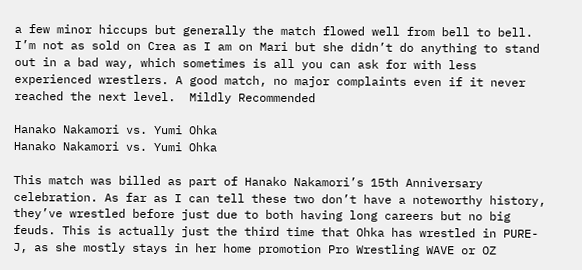a few minor hiccups but generally the match flowed well from bell to bell. I’m not as sold on Crea as I am on Mari but she didn’t do anything to stand out in a bad way, which sometimes is all you can ask for with less experienced wrestlers. A good match, no major complaints even if it never reached the next level.  Mildly Recommended

Hanako Nakamori vs. Yumi Ohka
Hanako Nakamori vs. Yumi Ohka

This match was billed as part of Hanako Nakamori’s 15th Anniversary celebration. As far as I can tell these two don’t have a noteworthy history, they’ve wrestled before just due to both having long careers but no big feuds. This is actually just the third time that Ohka has wrestled in PURE-J, as she mostly stays in her home promotion Pro Wrestling WAVE or OZ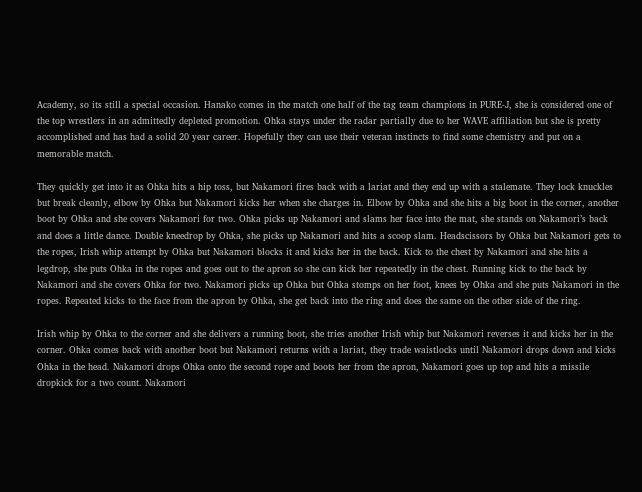Academy, so its still a special occasion. Hanako comes in the match one half of the tag team champions in PURE-J, she is considered one of the top wrestlers in an admittedly depleted promotion. Ohka stays under the radar partially due to her WAVE affiliation but she is pretty accomplished and has had a solid 20 year career. Hopefully they can use their veteran instincts to find some chemistry and put on a memorable match.

They quickly get into it as Ohka hits a hip toss, but Nakamori fires back with a lariat and they end up with a stalemate. They lock knuckles but break cleanly, elbow by Ohka but Nakamori kicks her when she charges in. Elbow by Ohka and she hits a big boot in the corner, another boot by Ohka and she covers Nakamori for two. Ohka picks up Nakamori and slams her face into the mat, she stands on Nakamori’s back and does a little dance. Double kneedrop by Ohka, she picks up Nakamori and hits a scoop slam. Headscissors by Ohka but Nakamori gets to the ropes, Irish whip attempt by Ohka but Nakamori blocks it and kicks her in the back. Kick to the chest by Nakamori and she hits a legdrop, she puts Ohka in the ropes and goes out to the apron so she can kick her repeatedly in the chest. Running kick to the back by Nakamori and she covers Ohka for two. Nakamori picks up Ohka but Ohka stomps on her foot, knees by Ohka and she puts Nakamori in the ropes. Repeated kicks to the face from the apron by Ohka, she get back into the ring and does the same on the other side of the ring.

Irish whip by Ohka to the corner and she delivers a running boot, she tries another Irish whip but Nakamori reverses it and kicks her in the corner. Ohka comes back with another boot but Nakamori returns with a lariat, they trade waistlocks until Nakamori drops down and kicks Ohka in the head. Nakamori drops Ohka onto the second rope and boots her from the apron, Nakamori goes up top and hits a missile dropkick for a two count. Nakamori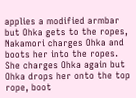applies a modified armbar but Ohka gets to the ropes, Nakamori charges Ohka and boots her into the ropes. She charges Ohka again but Ohka drops her onto the top rope, boot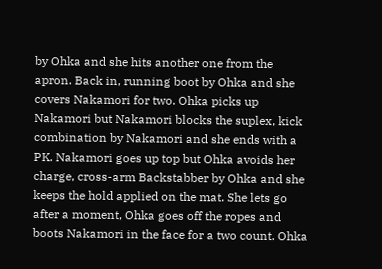by Ohka and she hits another one from the apron. Back in, running boot by Ohka and she covers Nakamori for two. Ohka picks up Nakamori but Nakamori blocks the suplex, kick combination by Nakamori and she ends with a PK. Nakamori goes up top but Ohka avoids her charge, cross-arm Backstabber by Ohka and she keeps the hold applied on the mat. She lets go after a moment, Ohka goes off the ropes and boots Nakamori in the face for a two count. Ohka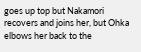goes up top but Nakamori recovers and joins her, but Ohka elbows her back to the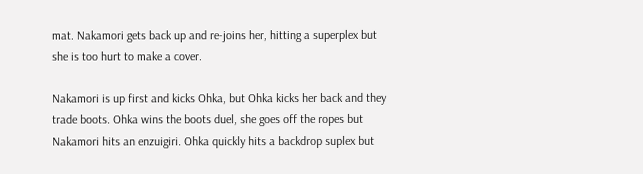mat. Nakamori gets back up and re-joins her, hitting a superplex but she is too hurt to make a cover.

Nakamori is up first and kicks Ohka, but Ohka kicks her back and they trade boots. Ohka wins the boots duel, she goes off the ropes but Nakamori hits an enzuigiri. Ohka quickly hits a backdrop suplex but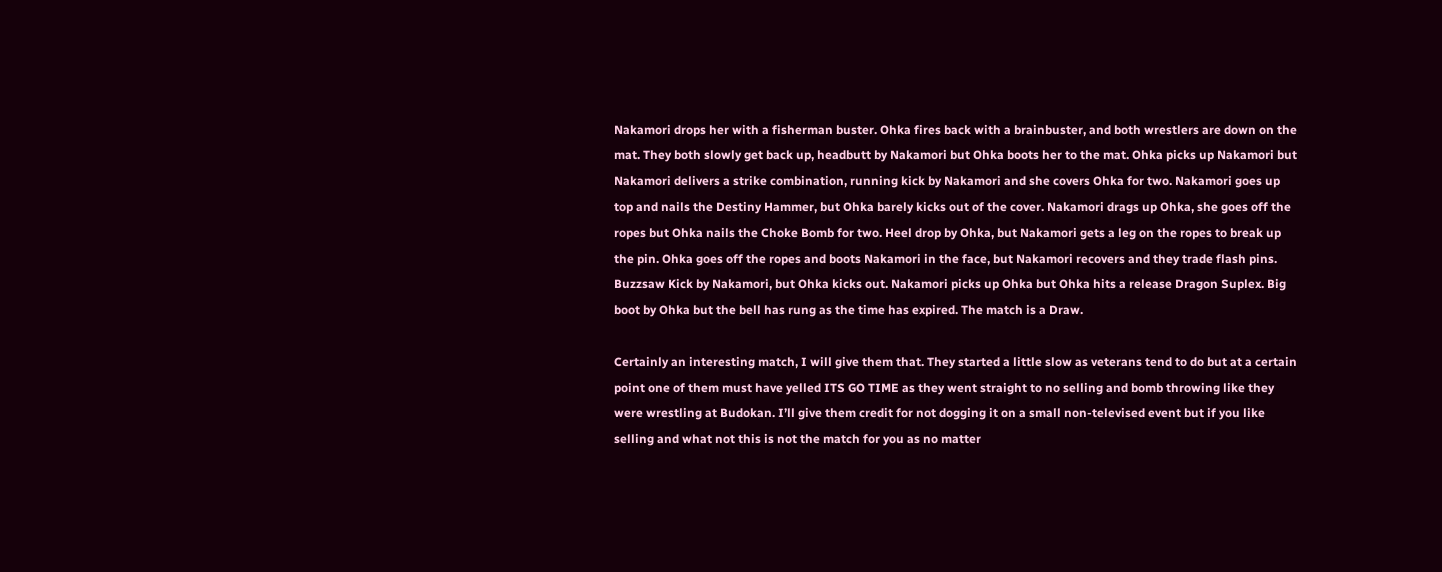Nakamori drops her with a fisherman buster. Ohka fires back with a brainbuster, and both wrestlers are down on the mat. They both slowly get back up, headbutt by Nakamori but Ohka boots her to the mat. Ohka picks up Nakamori but Nakamori delivers a strike combination, running kick by Nakamori and she covers Ohka for two. Nakamori goes up top and nails the Destiny Hammer, but Ohka barely kicks out of the cover. Nakamori drags up Ohka, she goes off the ropes but Ohka nails the Choke Bomb for two. Heel drop by Ohka, but Nakamori gets a leg on the ropes to break up the pin. Ohka goes off the ropes and boots Nakamori in the face, but Nakamori recovers and they trade flash pins. Buzzsaw Kick by Nakamori, but Ohka kicks out. Nakamori picks up Ohka but Ohka hits a release Dragon Suplex. Big boot by Ohka but the bell has rung as the time has expired. The match is a Draw.

Certainly an interesting match, I will give them that. They started a little slow as veterans tend to do but at a certain point one of them must have yelled ITS GO TIME as they went straight to no selling and bomb throwing like they were wrestling at Budokan. I’ll give them credit for not dogging it on a small non-televised event but if you like selling and what not this is not the match for you as no matter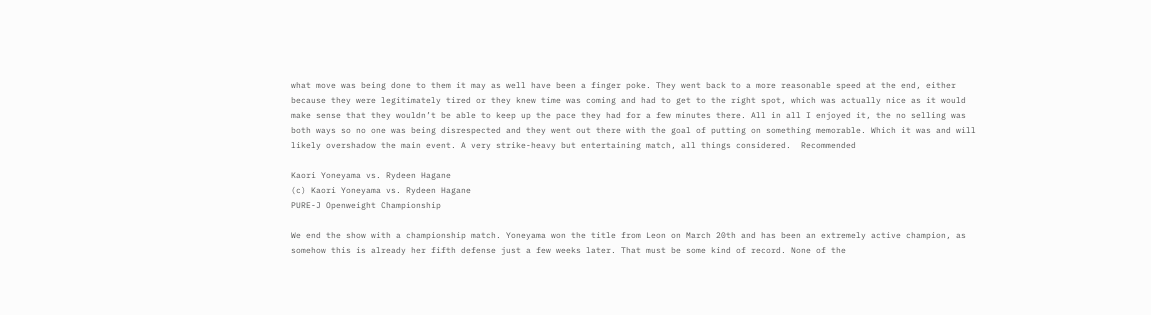what move was being done to them it may as well have been a finger poke. They went back to a more reasonable speed at the end, either because they were legitimately tired or they knew time was coming and had to get to the right spot, which was actually nice as it would make sense that they wouldn’t be able to keep up the pace they had for a few minutes there. All in all I enjoyed it, the no selling was both ways so no one was being disrespected and they went out there with the goal of putting on something memorable. Which it was and will likely overshadow the main event. A very strike-heavy but entertaining match, all things considered.  Recommended

Kaori Yoneyama vs. Rydeen Hagane
(c) Kaori Yoneyama vs. Rydeen Hagane
PURE-J Openweight Championship

We end the show with a championship match. Yoneyama won the title from Leon on March 20th and has been an extremely active champion, as somehow this is already her fifth defense just a few weeks later. That must be some kind of record. None of the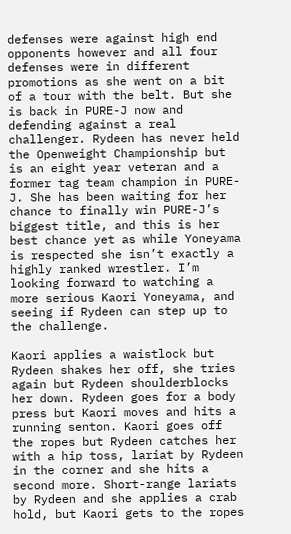defenses were against high end opponents however and all four defenses were in different promotions as she went on a bit of a tour with the belt. But she is back in PURE-J now and defending against a real challenger. Rydeen has never held the Openweight Championship but is an eight year veteran and a former tag team champion in PURE-J. She has been waiting for her chance to finally win PURE-J’s biggest title, and this is her best chance yet as while Yoneyama is respected she isn’t exactly a highly ranked wrestler. I’m looking forward to watching a more serious Kaori Yoneyama, and seeing if Rydeen can step up to the challenge.

Kaori applies a waistlock but Rydeen shakes her off, she tries again but Rydeen shoulderblocks her down. Rydeen goes for a body press but Kaori moves and hits a running senton. Kaori goes off the ropes but Rydeen catches her with a hip toss, lariat by Rydeen in the corner and she hits a second more. Short-range lariats by Rydeen and she applies a crab hold, but Kaori gets to the ropes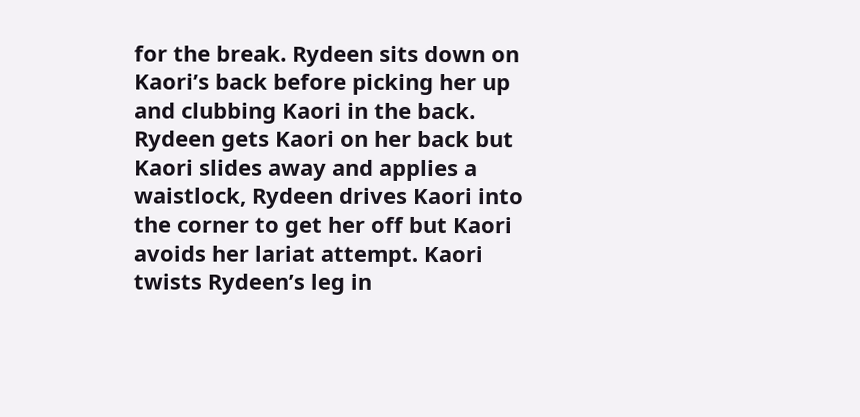for the break. Rydeen sits down on Kaori’s back before picking her up and clubbing Kaori in the back. Rydeen gets Kaori on her back but Kaori slides away and applies a waistlock, Rydeen drives Kaori into the corner to get her off but Kaori avoids her lariat attempt. Kaori twists Rydeen’s leg in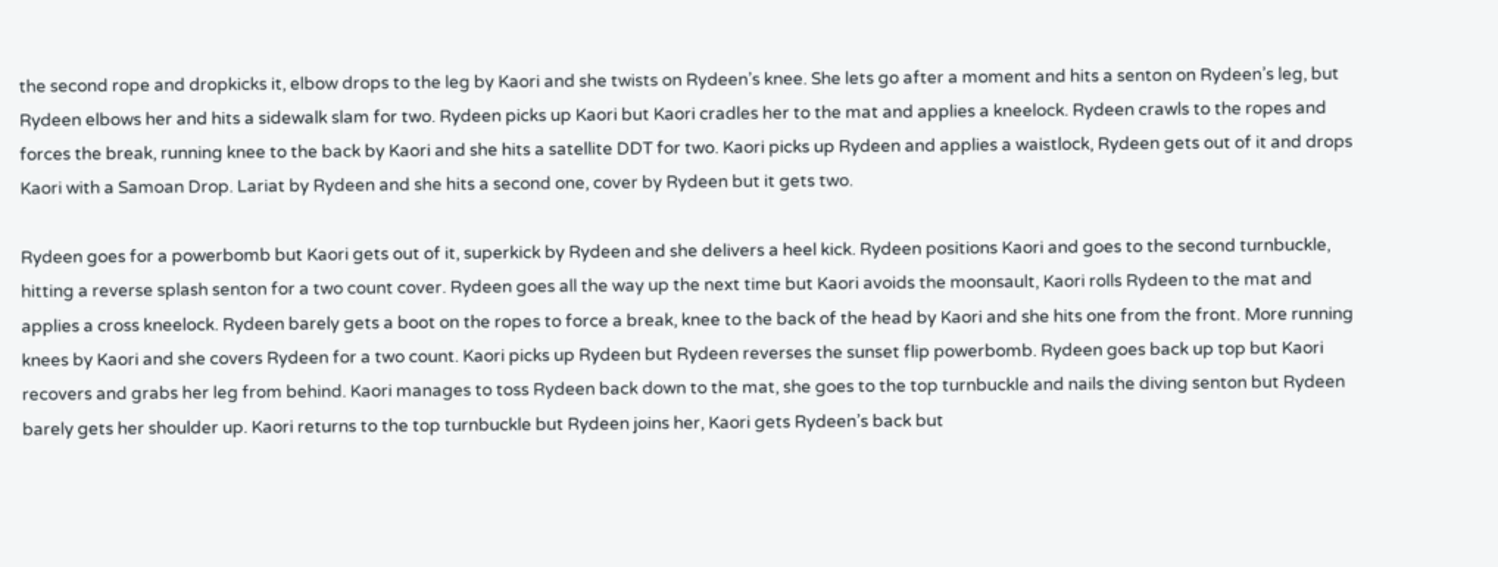the second rope and dropkicks it, elbow drops to the leg by Kaori and she twists on Rydeen’s knee. She lets go after a moment and hits a senton on Rydeen’s leg, but Rydeen elbows her and hits a sidewalk slam for two. Rydeen picks up Kaori but Kaori cradles her to the mat and applies a kneelock. Rydeen crawls to the ropes and forces the break, running knee to the back by Kaori and she hits a satellite DDT for two. Kaori picks up Rydeen and applies a waistlock, Rydeen gets out of it and drops Kaori with a Samoan Drop. Lariat by Rydeen and she hits a second one, cover by Rydeen but it gets two.

Rydeen goes for a powerbomb but Kaori gets out of it, superkick by Rydeen and she delivers a heel kick. Rydeen positions Kaori and goes to the second turnbuckle, hitting a reverse splash senton for a two count cover. Rydeen goes all the way up the next time but Kaori avoids the moonsault, Kaori rolls Rydeen to the mat and applies a cross kneelock. Rydeen barely gets a boot on the ropes to force a break, knee to the back of the head by Kaori and she hits one from the front. More running knees by Kaori and she covers Rydeen for a two count. Kaori picks up Rydeen but Rydeen reverses the sunset flip powerbomb. Rydeen goes back up top but Kaori recovers and grabs her leg from behind. Kaori manages to toss Rydeen back down to the mat, she goes to the top turnbuckle and nails the diving senton but Rydeen barely gets her shoulder up. Kaori returns to the top turnbuckle but Rydeen joins her, Kaori gets Rydeen’s back but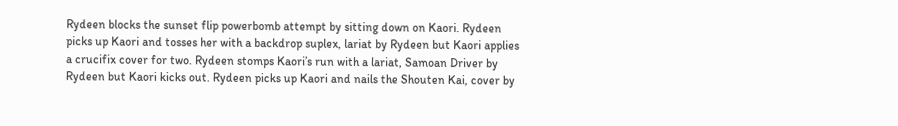Rydeen blocks the sunset flip powerbomb attempt by sitting down on Kaori. Rydeen picks up Kaori and tosses her with a backdrop suplex, lariat by Rydeen but Kaori applies a crucifix cover for two. Rydeen stomps Kaori’s run with a lariat, Samoan Driver by Rydeen but Kaori kicks out. Rydeen picks up Kaori and nails the Shouten Kai, cover by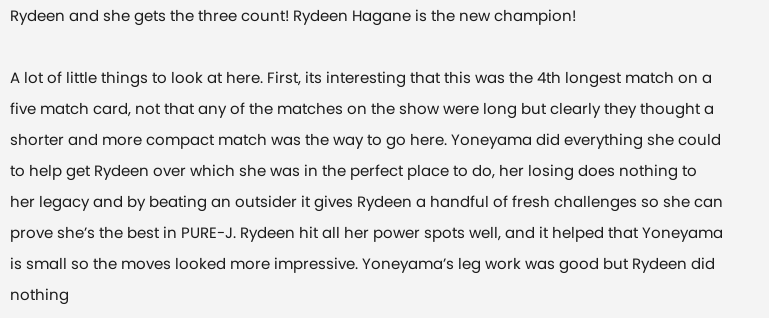Rydeen and she gets the three count! Rydeen Hagane is the new champion!

A lot of little things to look at here. First, its interesting that this was the 4th longest match on a five match card, not that any of the matches on the show were long but clearly they thought a shorter and more compact match was the way to go here. Yoneyama did everything she could to help get Rydeen over which she was in the perfect place to do, her losing does nothing to her legacy and by beating an outsider it gives Rydeen a handful of fresh challenges so she can prove she’s the best in PURE-J. Rydeen hit all her power spots well, and it helped that Yoneyama is small so the moves looked more impressive. Yoneyama’s leg work was good but Rydeen did nothing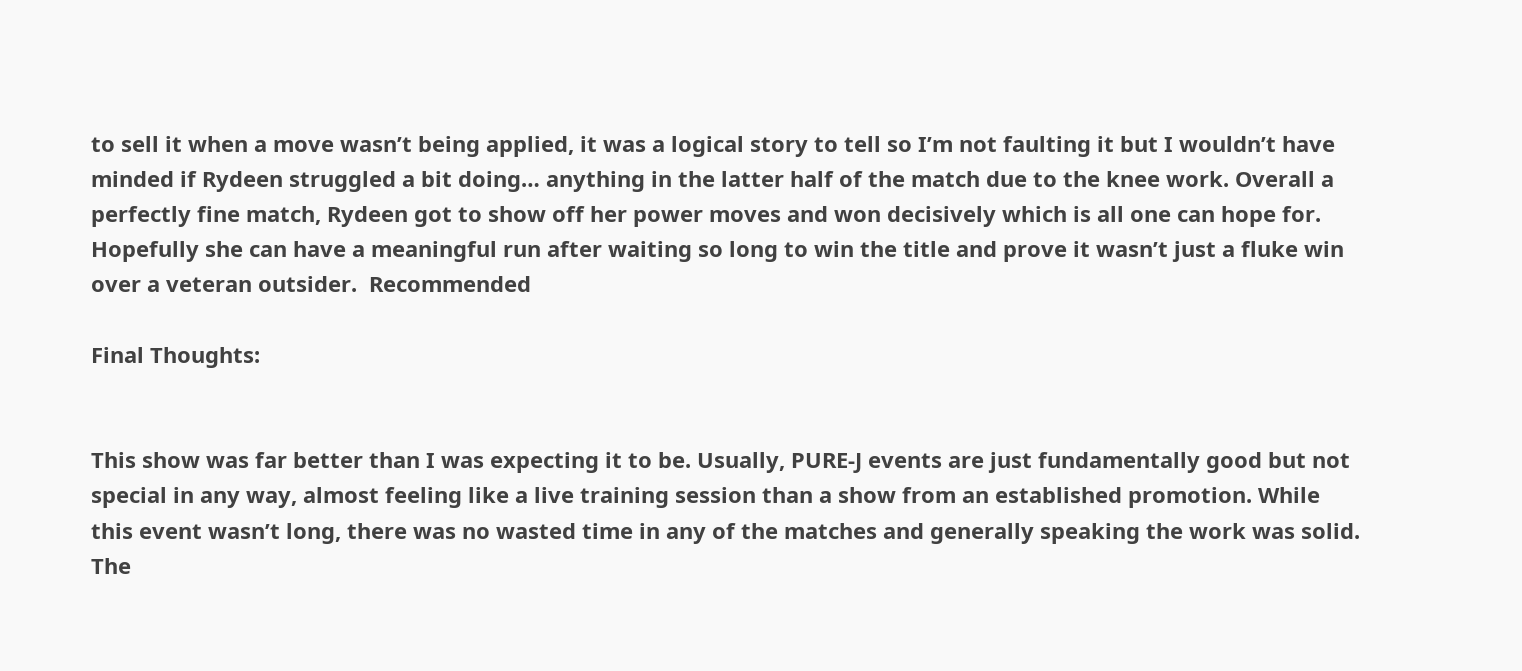to sell it when a move wasn’t being applied, it was a logical story to tell so I’m not faulting it but I wouldn’t have minded if Rydeen struggled a bit doing… anything in the latter half of the match due to the knee work. Overall a perfectly fine match, Rydeen got to show off her power moves and won decisively which is all one can hope for. Hopefully she can have a meaningful run after waiting so long to win the title and prove it wasn’t just a fluke win over a veteran outsider.  Recommended

Final Thoughts:


This show was far better than I was expecting it to be. Usually, PURE-J events are just fundamentally good but not special in any way, almost feeling like a live training session than a show from an established promotion. While this event wasn’t long, there was no wasted time in any of the matches and generally speaking the work was solid. The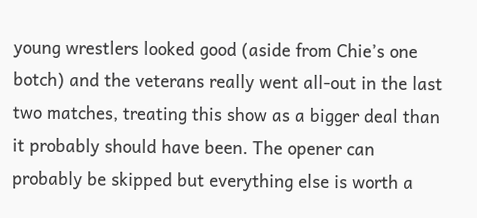young wrestlers looked good (aside from Chie’s one botch) and the veterans really went all-out in the last two matches, treating this show as a bigger deal than it probably should have been. The opener can probably be skipped but everything else is worth a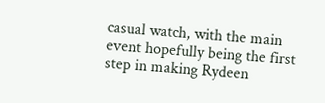casual watch, with the main event hopefully being the first step in making Rydeen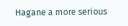Hagane a more serious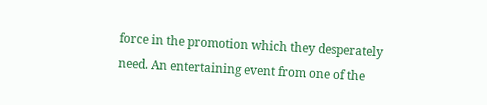force in the promotion which they desperately need. An entertaining event from one of the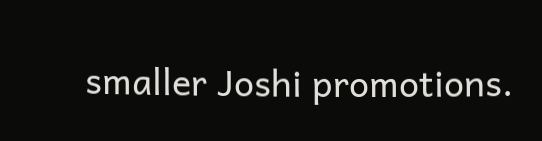smaller Joshi promotions.